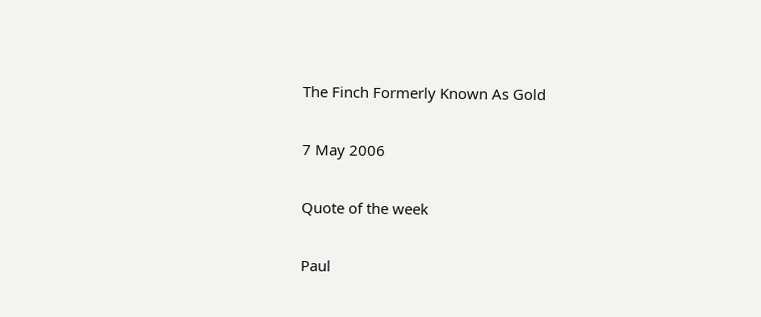The Finch Formerly Known As Gold

7 May 2006

Quote of the week

Paul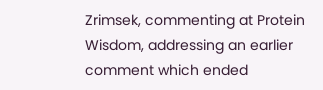Zrimsek, commenting at Protein Wisdom, addressing an earlier comment which ended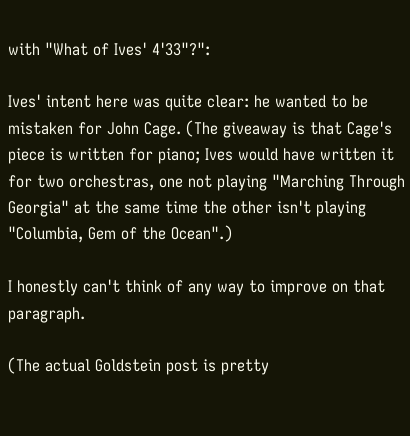with "What of Ives' 4'33"?":

Ives' intent here was quite clear: he wanted to be mistaken for John Cage. (The giveaway is that Cage's piece is written for piano; Ives would have written it for two orchestras, one not playing "Marching Through Georgia" at the same time the other isn't playing "Columbia, Gem of the Ocean".)

I honestly can't think of any way to improve on that paragraph.

(The actual Goldstein post is pretty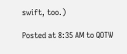swift, too.)

Posted at 8:35 AM to QOTW